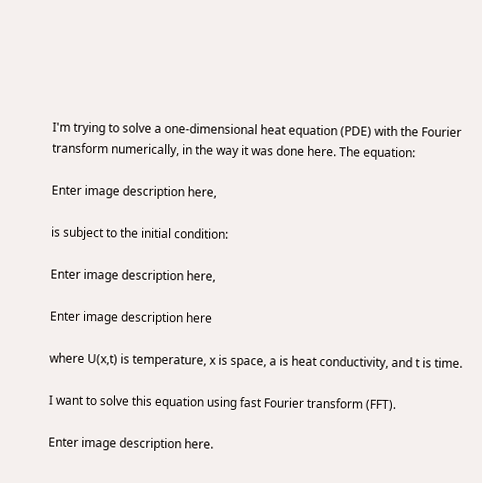I'm trying to solve a one-dimensional heat equation (PDE) with the Fourier transform numerically, in the way it was done here. The equation:

Enter image description here,

is subject to the initial condition:

Enter image description here,

Enter image description here

where U(x,t) is temperature, x is space, a is heat conductivity, and t is time.

I want to solve this equation using fast Fourier transform (FFT).

Enter image description here.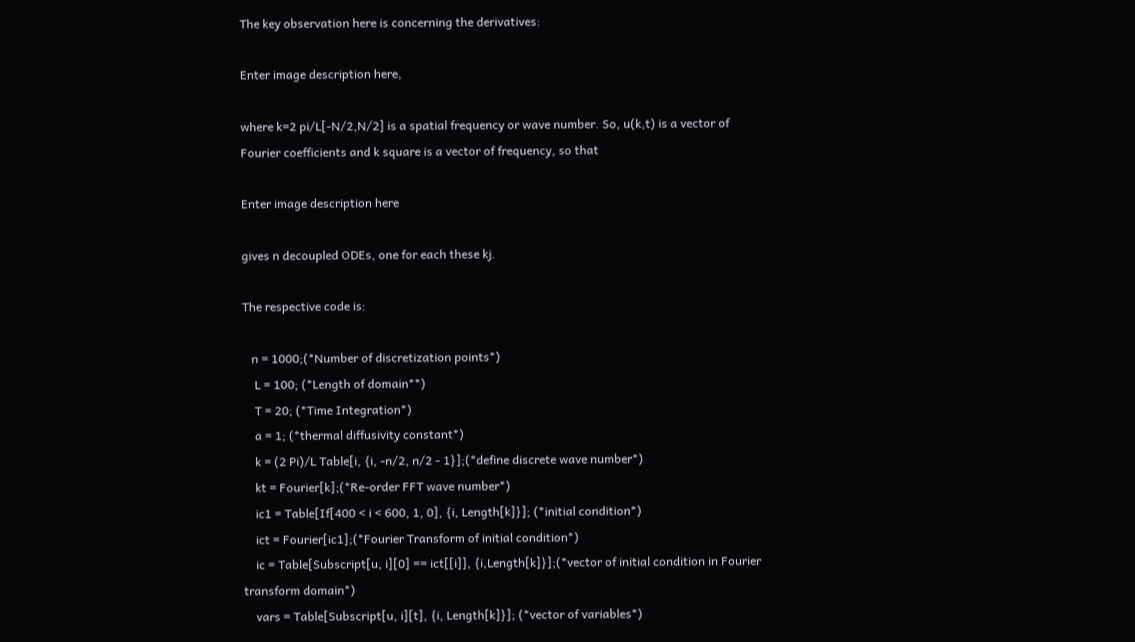The key observation here is concerning the derivatives:

Enter image description here,

where k=2 pi/L[-N/2,N/2] is a spatial frequency or wave number. So, u(k,t) is a vector of Fourier coefficients and k square is a vector of frequency, so that

Enter image description here

gives n decoupled ODEs, one for each these kj.

The respective code is:

   n = 1000;(*Number of discretization points*)
    L = 100; (*Length of domain**)
    T = 20; (*Time Integration*)
    a = 1; (*thermal diffusivity constant*)
    k = (2 Pi)/L Table[i, {i, -n/2, n/2 - 1}];(*define discrete wave number*)
    kt = Fourier[k];(*Re-order FFT wave number*)
    ic1 = Table[If[400 < i < 600, 1, 0], {i, Length[k]}]; (*initial condition*)
    ict = Fourier[ic1];(*Fourier Transform of initial condition*)
    ic = Table[Subscript[u, i][0] == ict[[i]], {i,Length[k]}];(*vector of initial condition in Fourier transform domain*)
    vars = Table[Subscript[u, i][t], {i, Length[k]}]; (*vector of variables*)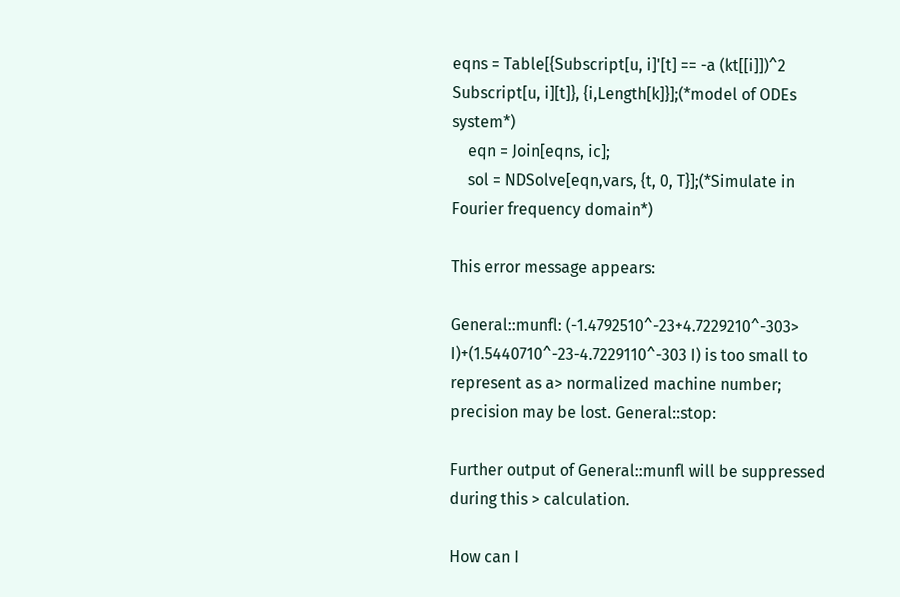eqns = Table[{Subscript[u, i]'[t] == -a (kt[[i]])^2 Subscript[u, i][t]}, {i,Length[k]}];(*model of ODEs system*)
    eqn = Join[eqns, ic];
    sol = NDSolve[eqn,vars, {t, 0, T}];(*Simulate in Fourier frequency domain*)

This error message appears:

General::munfl: (-1.4792510^-23+4.7229210^-303> I)+(1.5440710^-23-4.7229110^-303 I) is too small to represent as a> normalized machine number; precision may be lost. General::stop:

Further output of General::munfl will be suppressed during this > calculation.

How can I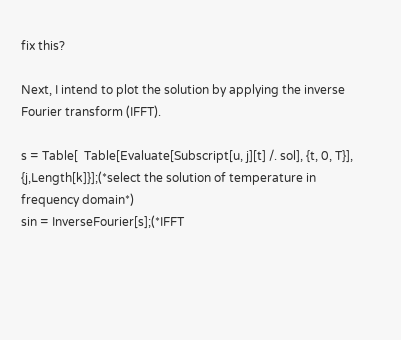fix this?

Next, I intend to plot the solution by applying the inverse Fourier transform (IFFT).

s = Table[  Table[Evaluate[Subscript[u, j][t] /. sol], {t, 0, T}], {j,Length[k]}];(*select the solution of temperature in frequency domain*)
sin = InverseFourier[s];(*IFFT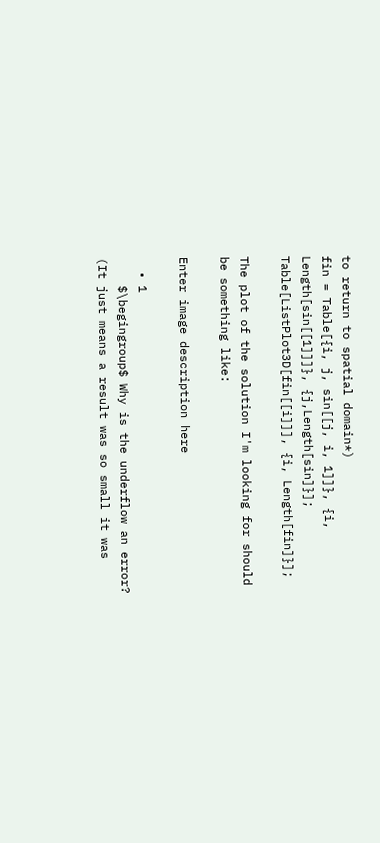to return to spatial domain*)
fin = Table[{i, j, sin[[j, i, 1]]}, {i, Length[sin[[1]]]}, {j,Length[sin]}];
Table[ListPlot3D[fin[[i]]], {i, Length[fin]}];

The plot of the solution I'm looking for should be something like:

Enter image description here

  • 1
    $\begingroup$ Why is the underflow an error? (It just means a result was so small it was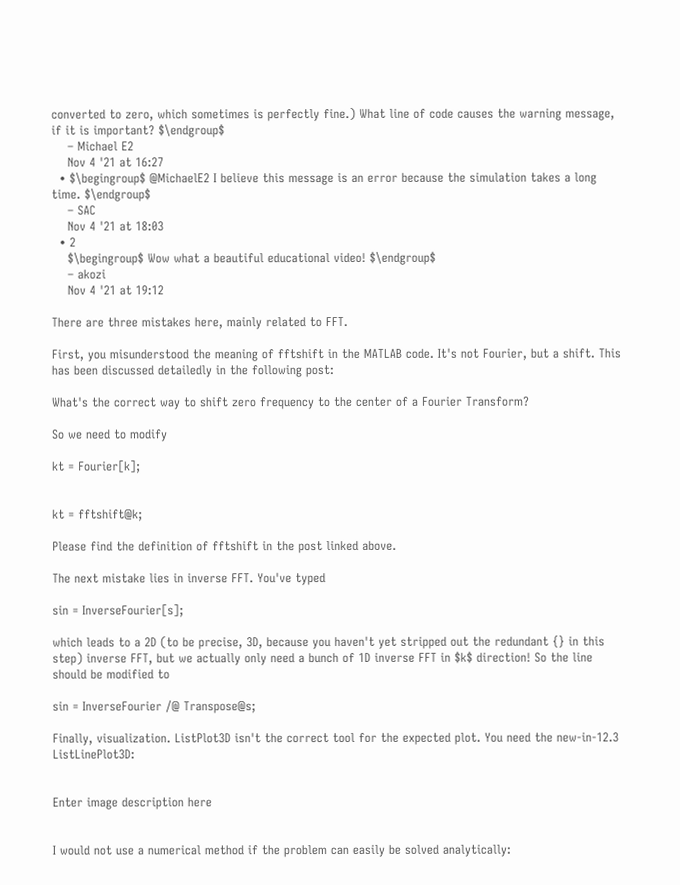converted to zero, which sometimes is perfectly fine.) What line of code causes the warning message, if it is important? $\endgroup$
    – Michael E2
    Nov 4 '21 at 16:27
  • $\begingroup$ @MichaelE2 I believe this message is an error because the simulation takes a long time. $\endgroup$
    – SAC
    Nov 4 '21 at 18:03
  • 2
    $\begingroup$ Wow what a beautiful educational video! $\endgroup$
    – akozi
    Nov 4 '21 at 19:12

There are three mistakes here, mainly related to FFT.

First, you misunderstood the meaning of fftshift in the MATLAB code. It's not Fourier, but a shift. This has been discussed detailedly in the following post:

What's the correct way to shift zero frequency to the center of a Fourier Transform?

So we need to modify

kt = Fourier[k];


kt = fftshift@k;

Please find the definition of fftshift in the post linked above.

The next mistake lies in inverse FFT. You've typed

sin = InverseFourier[s];

which leads to a 2D (to be precise, 3D, because you haven't yet stripped out the redundant {} in this step) inverse FFT, but we actually only need a bunch of 1D inverse FFT in $k$ direction! So the line should be modified to

sin = InverseFourier /@ Transpose@s;

Finally, visualization. ListPlot3D isn't the correct tool for the expected plot. You need the new-in-12.3 ListLinePlot3D:


Enter image description here


I would not use a numerical method if the problem can easily be solved analytically: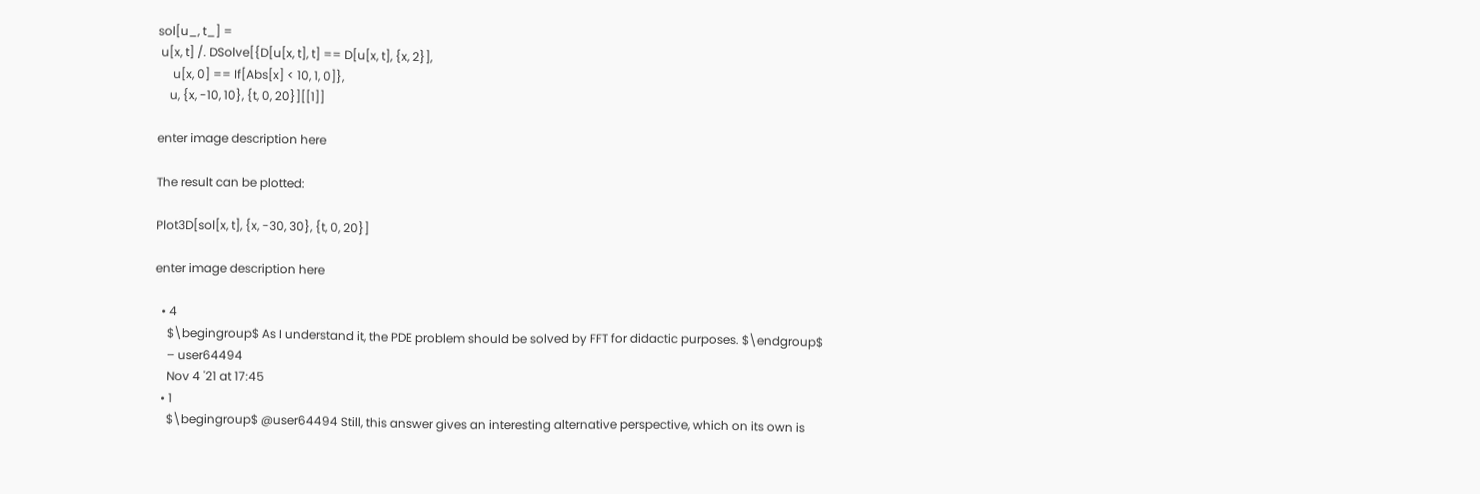sol[u_, t_] =
 u[x, t] /. DSolve[{D[u[x, t], t] == D[u[x, t], {x, 2}],
     u[x, 0] == If[Abs[x] < 10, 1, 0]},
    u, {x, -10, 10}, {t, 0, 20}][[1]]

enter image description here

The result can be plotted:

Plot3D[sol[x, t], {x, -30, 30}, {t, 0, 20}]

enter image description here

  • 4
    $\begingroup$ As I understand it, the PDE problem should be solved by FFT for didactic purposes. $\endgroup$
    – user64494
    Nov 4 '21 at 17:45
  • 1
    $\begingroup$ @user64494 Still, this answer gives an interesting alternative perspective, which on its own is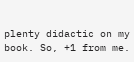plenty didactic on my book. So, +1 from me.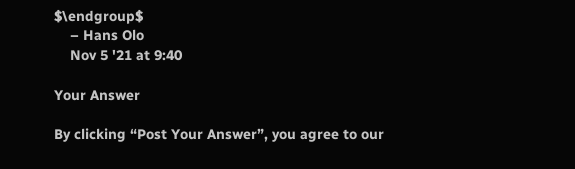$\endgroup$
    – Hans Olo
    Nov 5 '21 at 9:40

Your Answer

By clicking “Post Your Answer”, you agree to our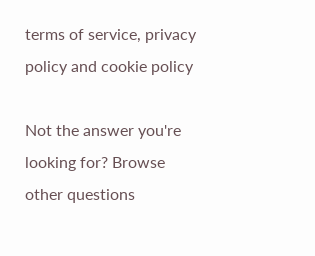terms of service, privacy policy and cookie policy

Not the answer you're looking for? Browse other questions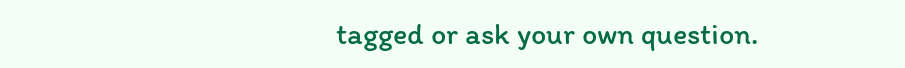tagged or ask your own question.